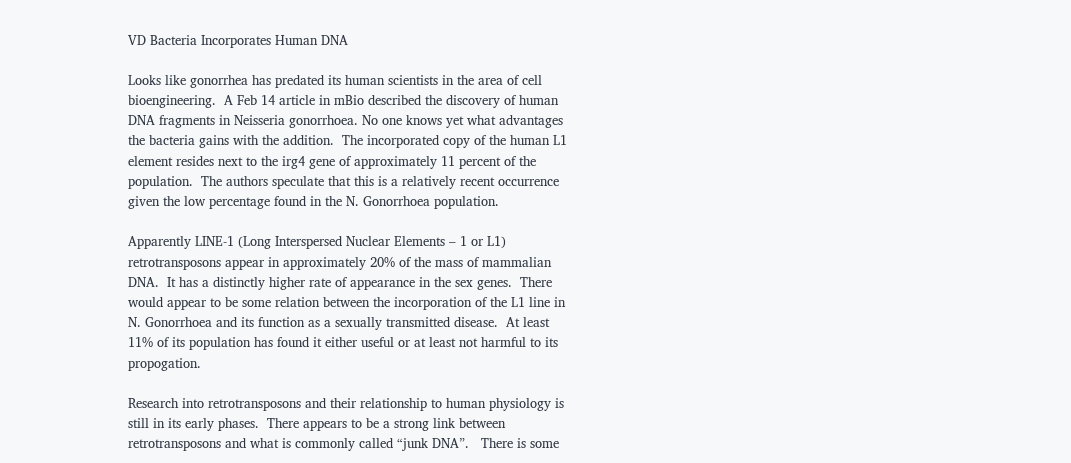VD Bacteria Incorporates Human DNA

Looks like gonorrhea has predated its human scientists in the area of cell bioengineering.  A Feb 14 article in mBio described the discovery of human DNA fragments in Neisseria gonorrhoea. No one knows yet what advantages the bacteria gains with the addition.  The incorporated copy of the human L1 element resides next to the irg4 gene of approximately 11 percent of the population.  The authors speculate that this is a relatively recent occurrence given the low percentage found in the N. Gonorrhoea population.

Apparently LINE-1 (Long Interspersed Nuclear Elements – 1 or L1) retrotransposons appear in approximately 20% of the mass of mammalian DNA.  It has a distinctly higher rate of appearance in the sex genes.  There would appear to be some relation between the incorporation of the L1 line in N. Gonorrhoea and its function as a sexually transmitted disease.  At least 11% of its population has found it either useful or at least not harmful to its propogation.

Research into retrotransposons and their relationship to human physiology is still in its early phases.  There appears to be a strong link between retrotransposons and what is commonly called “junk DNA”.   There is some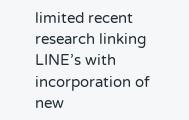limited recent research linking LINE’s with incorporation of new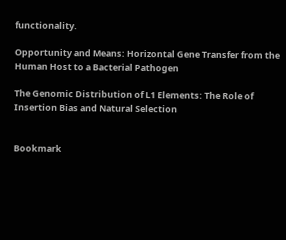functionality.

Opportunity and Means: Horizontal Gene Transfer from the Human Host to a Bacterial Pathogen

The Genomic Distribution of L1 Elements: The Role of Insertion Bias and Natural Selection


Bookmark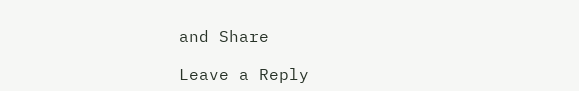and Share

Leave a Reply